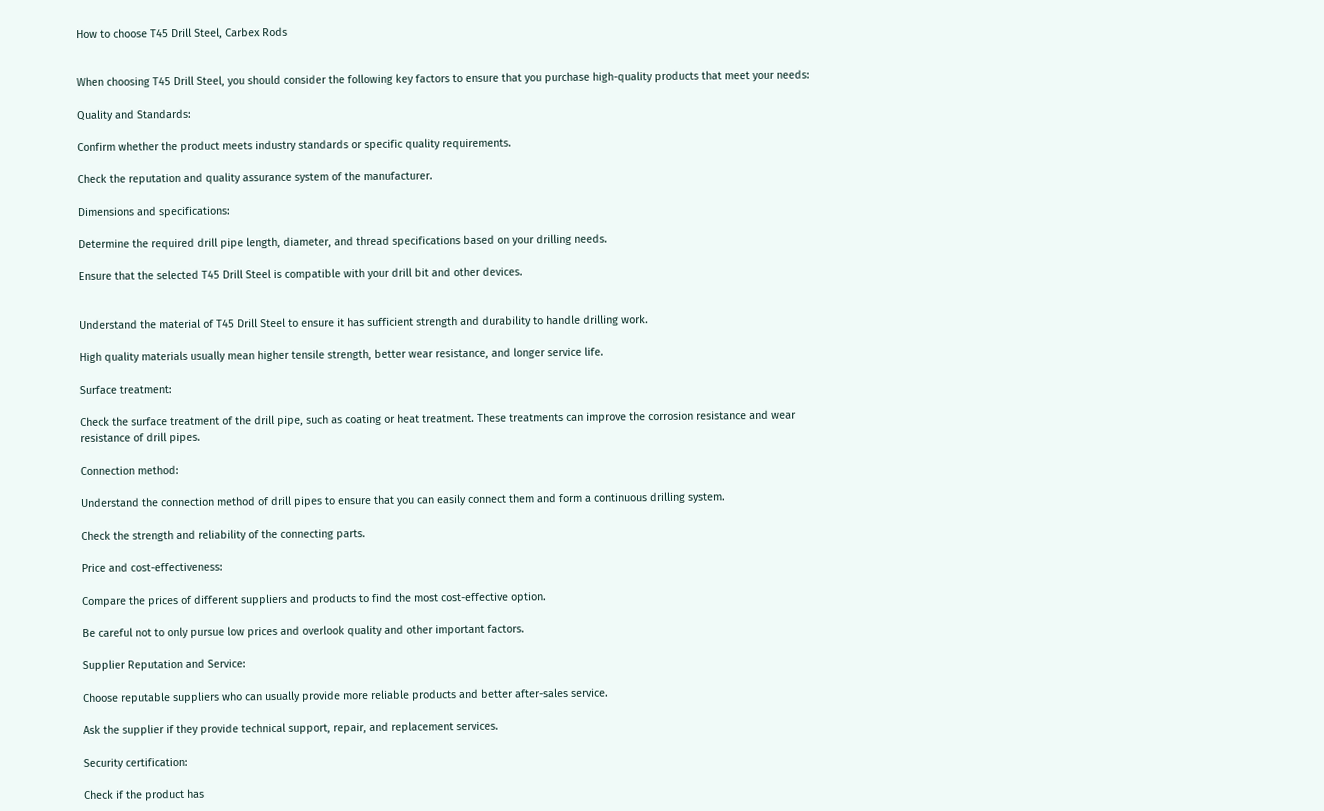How to choose T45 Drill Steel, Carbex Rods


When choosing T45 Drill Steel, you should consider the following key factors to ensure that you purchase high-quality products that meet your needs:

Quality and Standards:

Confirm whether the product meets industry standards or specific quality requirements.

Check the reputation and quality assurance system of the manufacturer.

Dimensions and specifications:

Determine the required drill pipe length, diameter, and thread specifications based on your drilling needs.

Ensure that the selected T45 Drill Steel is compatible with your drill bit and other devices.


Understand the material of T45 Drill Steel to ensure it has sufficient strength and durability to handle drilling work.

High quality materials usually mean higher tensile strength, better wear resistance, and longer service life.

Surface treatment:

Check the surface treatment of the drill pipe, such as coating or heat treatment. These treatments can improve the corrosion resistance and wear resistance of drill pipes.

Connection method:

Understand the connection method of drill pipes to ensure that you can easily connect them and form a continuous drilling system.

Check the strength and reliability of the connecting parts.

Price and cost-effectiveness:

Compare the prices of different suppliers and products to find the most cost-effective option.

Be careful not to only pursue low prices and overlook quality and other important factors.

Supplier Reputation and Service:

Choose reputable suppliers who can usually provide more reliable products and better after-sales service.

Ask the supplier if they provide technical support, repair, and replacement services.

Security certification:

Check if the product has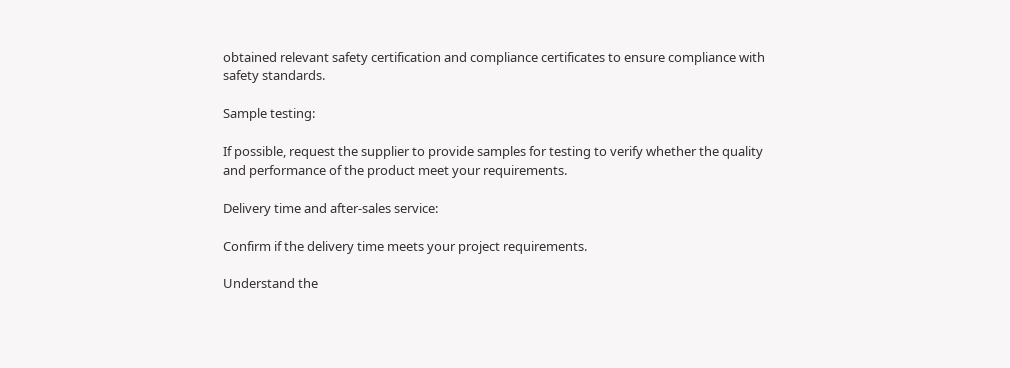obtained relevant safety certification and compliance certificates to ensure compliance with safety standards.

Sample testing:

If possible, request the supplier to provide samples for testing to verify whether the quality and performance of the product meet your requirements.

Delivery time and after-sales service:

Confirm if the delivery time meets your project requirements.

Understand the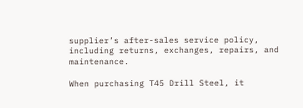supplier’s after-sales service policy, including returns, exchanges, repairs, and maintenance.

When purchasing T45 Drill Steel, it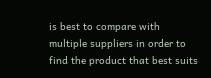is best to compare with multiple suppliers in order to find the product that best suits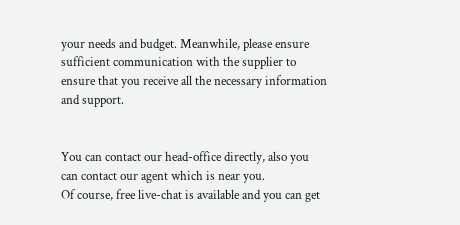your needs and budget. Meanwhile, please ensure sufficient communication with the supplier to ensure that you receive all the necessary information and support.


You can contact our head-office directly, also you can contact our agent which is near you.
Of course, free live-chat is available and you can get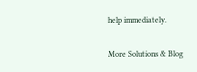help immediately.

More Solutions & Blog